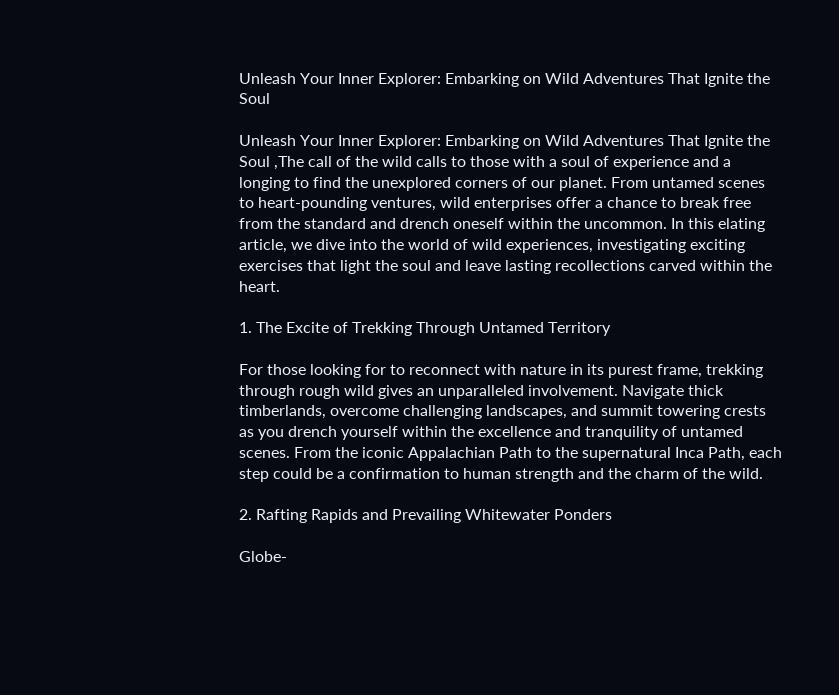Unleash Your Inner Explorer: Embarking on Wild Adventures That Ignite the Soul

Unleash Your Inner Explorer: Embarking on Wild Adventures That Ignite the Soul ,The call of the wild calls to those with a soul of experience and a longing to find the unexplored corners of our planet. From untamed scenes to heart-pounding ventures, wild enterprises offer a chance to break free from the standard and drench oneself within the uncommon. In this elating article, we dive into the world of wild experiences, investigating exciting exercises that light the soul and leave lasting recollections carved within the heart.

1. The Excite of Trekking Through Untamed Territory

For those looking for to reconnect with nature in its purest frame, trekking through rough wild gives an unparalleled involvement. Navigate thick timberlands, overcome challenging landscapes, and summit towering crests as you drench yourself within the excellence and tranquility of untamed scenes. From the iconic Appalachian Path to the supernatural Inca Path, each step could be a confirmation to human strength and the charm of the wild.

2. Rafting Rapids and Prevailing Whitewater Ponders

Globe-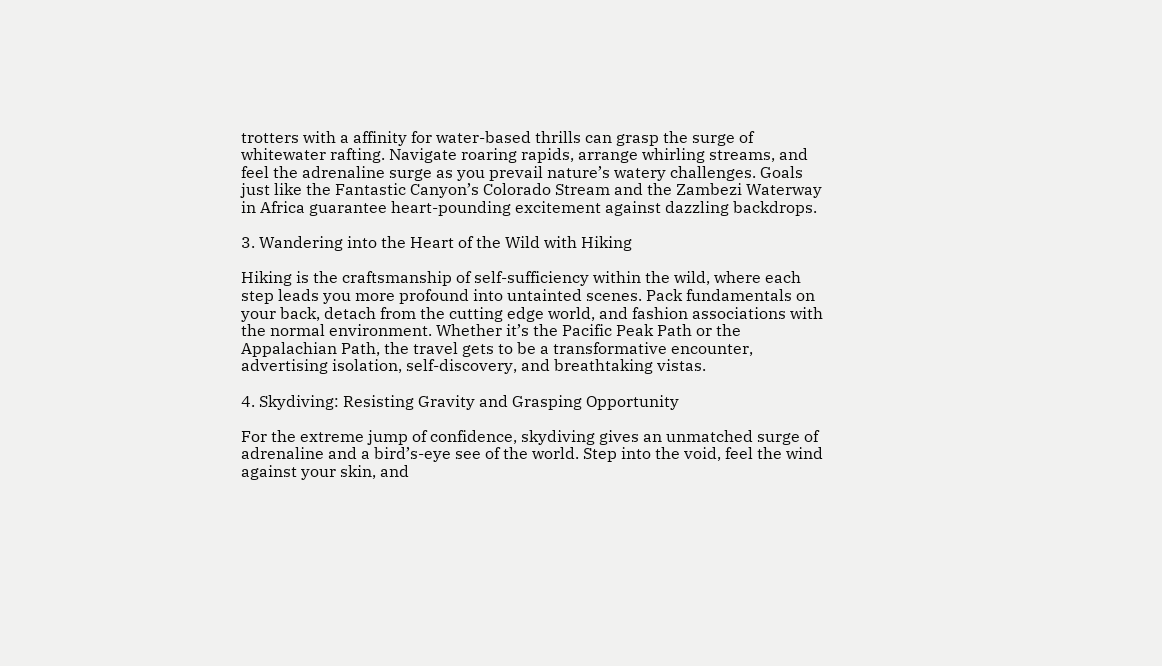trotters with a affinity for water-based thrills can grasp the surge of whitewater rafting. Navigate roaring rapids, arrange whirling streams, and feel the adrenaline surge as you prevail nature’s watery challenges. Goals just like the Fantastic Canyon’s Colorado Stream and the Zambezi Waterway in Africa guarantee heart-pounding excitement against dazzling backdrops.

3. Wandering into the Heart of the Wild with Hiking

Hiking is the craftsmanship of self-sufficiency within the wild, where each step leads you more profound into untainted scenes. Pack fundamentals on your back, detach from the cutting edge world, and fashion associations with the normal environment. Whether it’s the Pacific Peak Path or the Appalachian Path, the travel gets to be a transformative encounter, advertising isolation, self-discovery, and breathtaking vistas.

4. Skydiving: Resisting Gravity and Grasping Opportunity

For the extreme jump of confidence, skydiving gives an unmatched surge of adrenaline and a bird’s-eye see of the world. Step into the void, feel the wind against your skin, and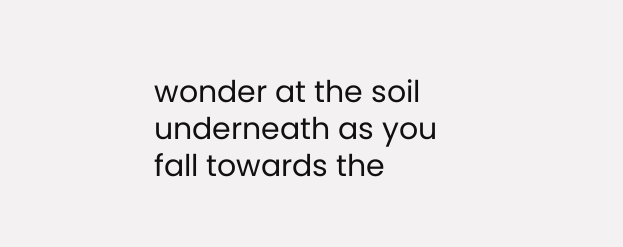wonder at the soil underneath as you fall towards the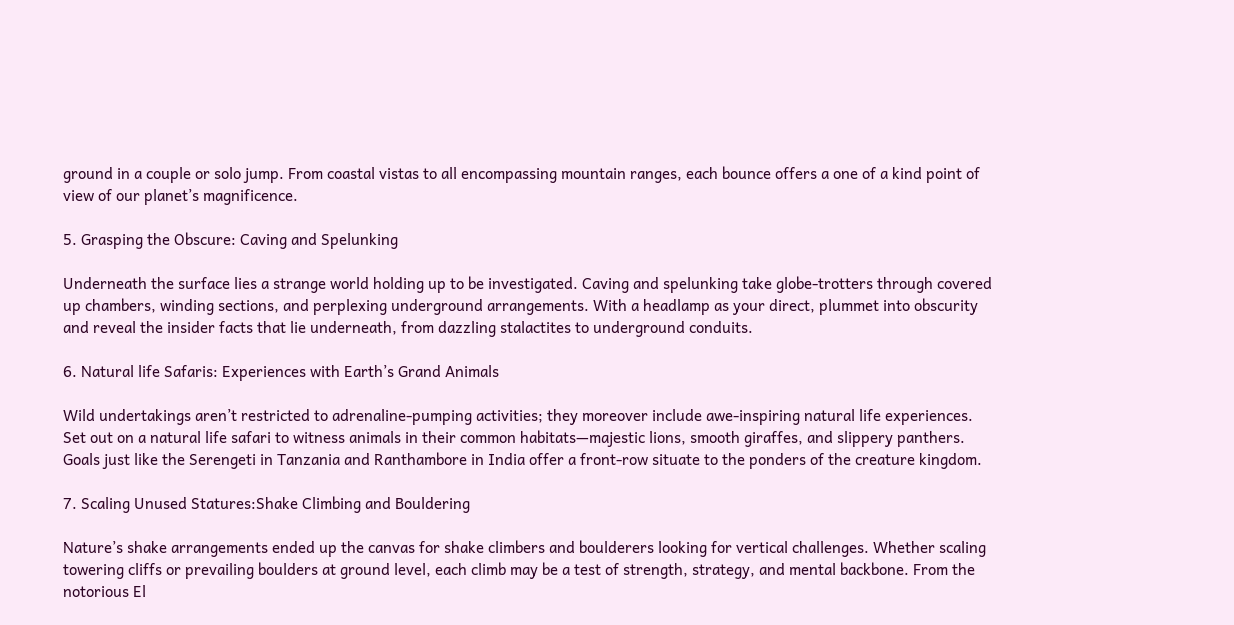ground in a couple or solo jump. From coastal vistas to all encompassing mountain ranges, each bounce offers a one of a kind point of view of our planet’s magnificence.

5. Grasping the Obscure: Caving and Spelunking

Underneath the surface lies a strange world holding up to be investigated. Caving and spelunking take globe-trotters through covered up chambers, winding sections, and perplexing underground arrangements. With a headlamp as your direct, plummet into obscurity and reveal the insider facts that lie underneath, from dazzling stalactites to underground conduits.

6. Natural life Safaris: Experiences with Earth’s Grand Animals

Wild undertakings aren’t restricted to adrenaline-pumping activities; they moreover include awe-inspiring natural life experiences. Set out on a natural life safari to witness animals in their common habitats—majestic lions, smooth giraffes, and slippery panthers. Goals just like the Serengeti in Tanzania and Ranthambore in India offer a front-row situate to the ponders of the creature kingdom.

7. Scaling Unused Statures:Shake Climbing and Bouldering

Nature’s shake arrangements ended up the canvas for shake climbers and boulderers looking for vertical challenges. Whether scaling towering cliffs or prevailing boulders at ground level, each climb may be a test of strength, strategy, and mental backbone. From the notorious El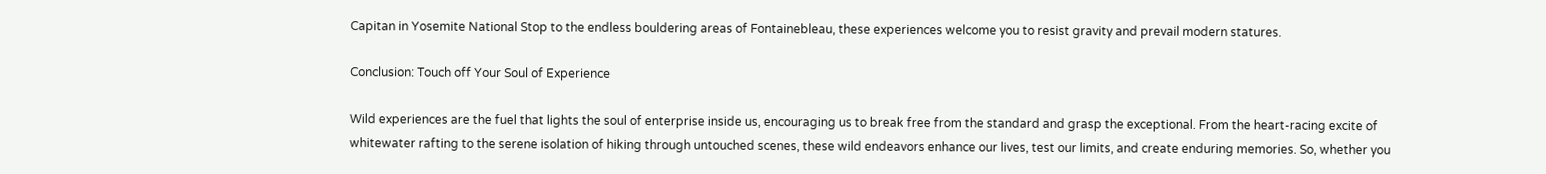Capitan in Yosemite National Stop to the endless bouldering areas of Fontainebleau, these experiences welcome you to resist gravity and prevail modern statures.

Conclusion: Touch off Your Soul of Experience

Wild experiences are the fuel that lights the soul of enterprise inside us, encouraging us to break free from the standard and grasp the exceptional. From the heart-racing excite of whitewater rafting to the serene isolation of hiking through untouched scenes, these wild endeavors enhance our lives, test our limits, and create enduring memories. So, whether you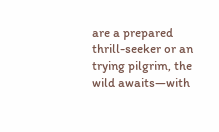are a prepared thrill-seeker or an trying pilgrim, the wild awaits—with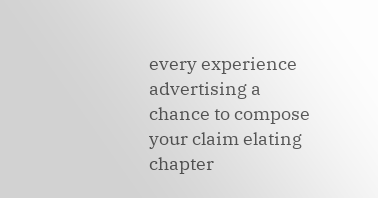every experience advertising a chance to compose your claim elating chapter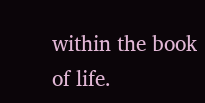within the book of life.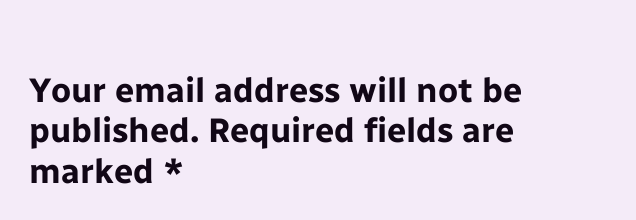Your email address will not be published. Required fields are marked *